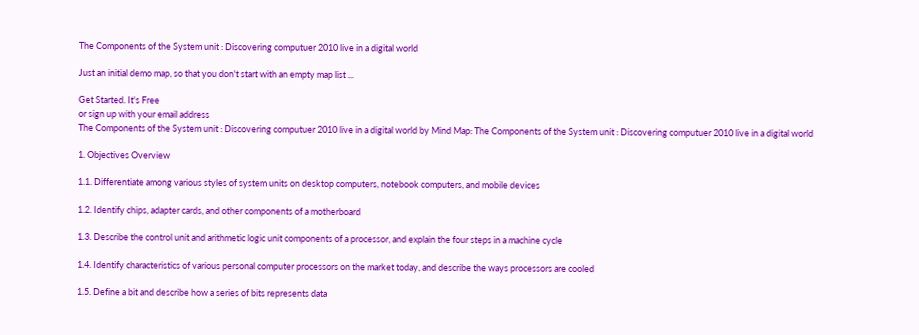The Components of the System unit : Discovering computuer 2010 live in a digital world

Just an initial demo map, so that you don't start with an empty map list ...

Get Started. It's Free
or sign up with your email address
The Components of the System unit : Discovering computuer 2010 live in a digital world by Mind Map: The Components of the System unit : Discovering computuer 2010 live in a digital world

1. Objectives Overview

1.1. Differentiate among various styles of system units on desktop computers, notebook computers, and mobile devices

1.2. Identify chips, adapter cards, and other components of a motherboard

1.3. Describe the control unit and arithmetic logic unit components of a processor, and explain the four steps in a machine cycle

1.4. Identify characteristics of various personal computer processors on the market today, and describe the ways processors are cooled

1.5. Define a bit and describe how a series of bits represents data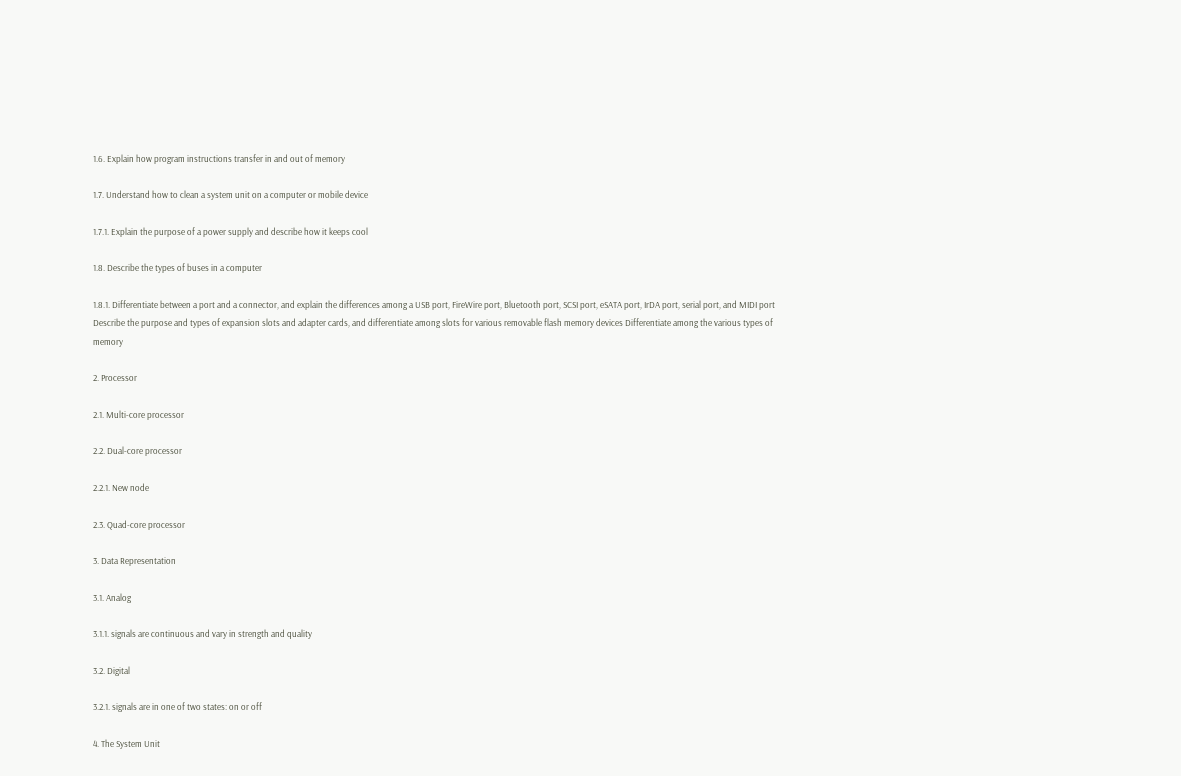1.6. Explain how program instructions transfer in and out of memory

1.7. Understand how to clean a system unit on a computer or mobile device

1.7.1. Explain the purpose of a power supply and describe how it keeps cool

1.8. Describe the types of buses in a computer

1.8.1. Differentiate between a port and a connector, and explain the differences among a USB port, FireWire port, Bluetooth port, SCSI port, eSATA port, IrDA port, serial port, and MIDI port Describe the purpose and types of expansion slots and adapter cards, and differentiate among slots for various removable flash memory devices Differentiate among the various types of memory

2. Processor

2.1. Multi-core processor

2.2. Dual-core processor

2.2.1. New node

2.3. Quad-core processor

3. Data Representation

3.1. Analog

3.1.1. signals are continuous and vary in strength and quality

3.2. Digital

3.2.1. signals are in one of two states: on or off

4. The System Unit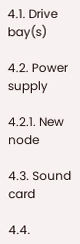4.1. Drive bay(s)

4.2. Power supply

4.2.1. New node

4.3. Sound card

4.4.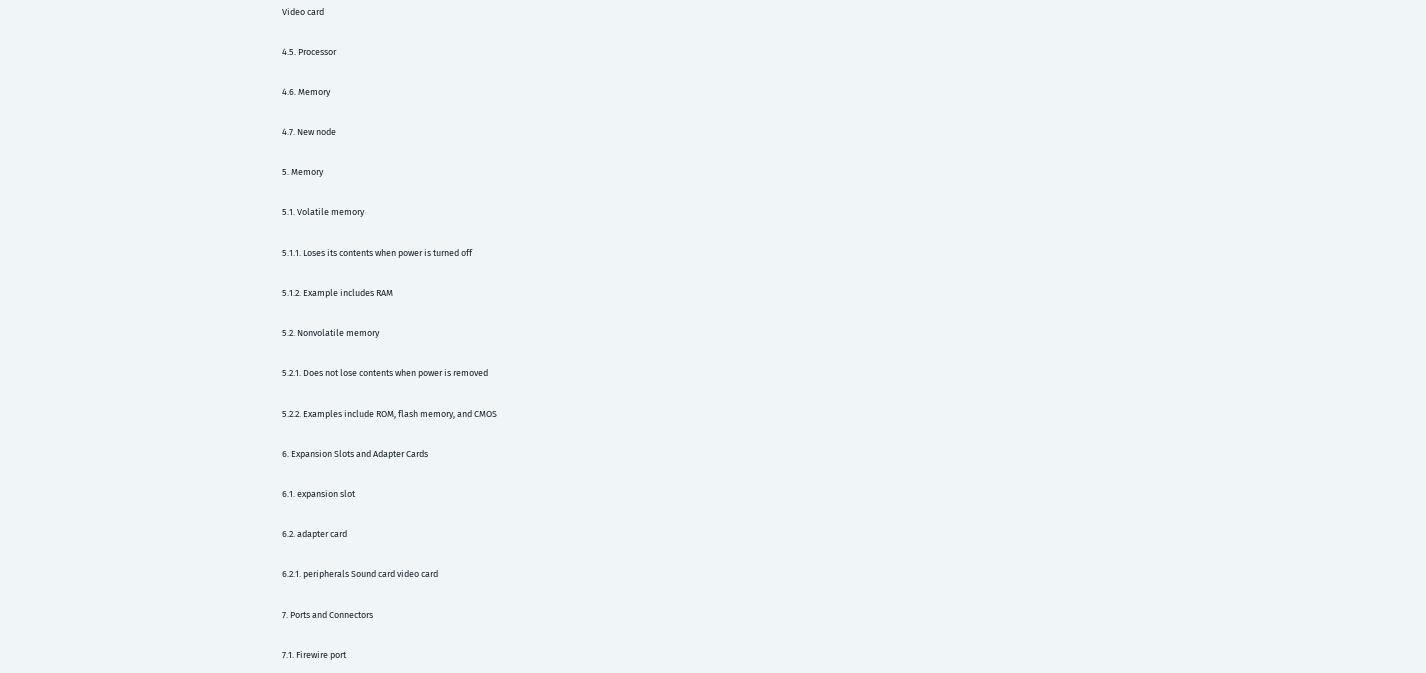Video card

4.5. Processor

4.6. Memory

4.7. New node

5. Memory

5.1. Volatile memory

5.1.1. Loses its contents when power is turned off

5.1.2. Example includes RAM

5.2. Nonvolatile memory

5.2.1. Does not lose contents when power is removed

5.2.2. Examples include ROM, flash memory, and CMOS

6. Expansion Slots and Adapter Cards

6.1. expansion slot

6.2. adapter card

6.2.1. peripherals Sound card video card

7. Ports and Connectors

7.1. Firewire port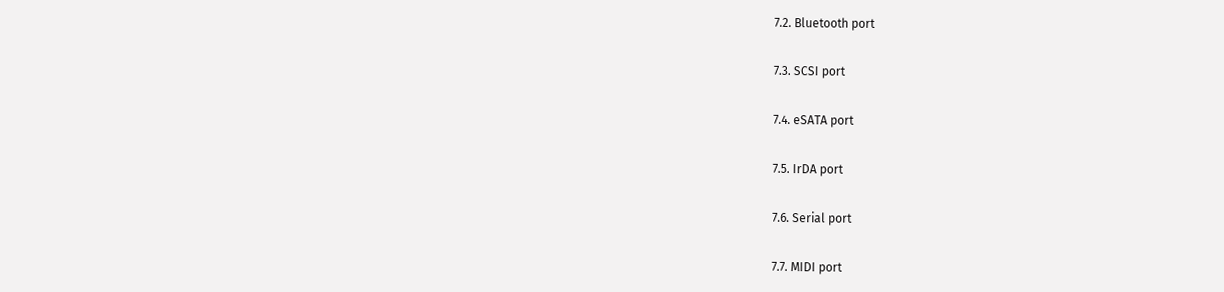7.2. Bluetooth port

7.3. SCSI port

7.4. eSATA port

7.5. IrDA port

7.6. Serial port

7.7. MIDI port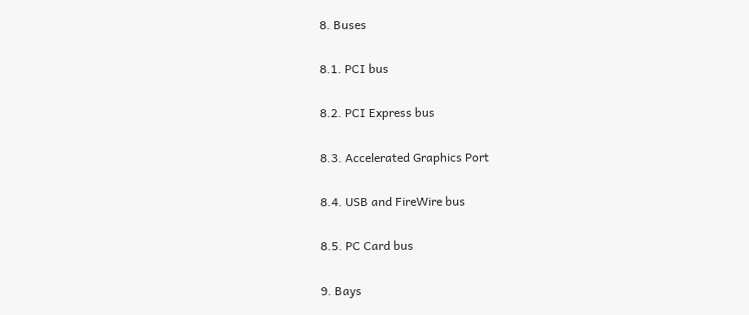8. Buses

8.1. PCI bus

8.2. PCI Express bus

8.3. Accelerated Graphics Port

8.4. USB and FireWire bus

8.5. PC Card bus

9. Bays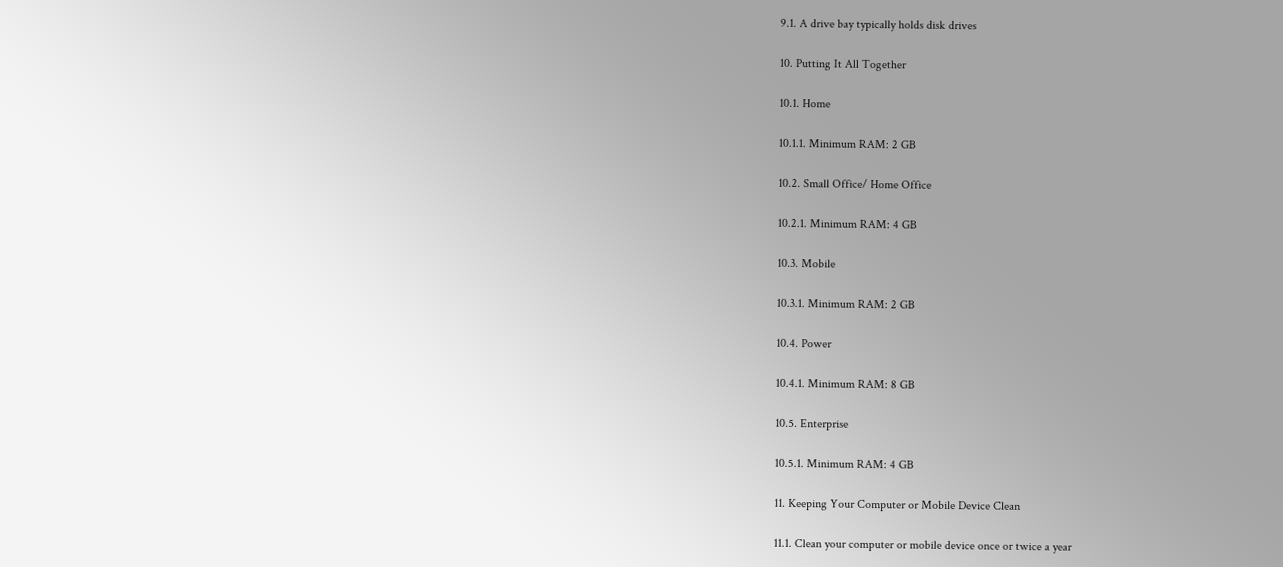9.1. A drive bay typically holds disk drives

10. Putting It All Together

10.1. Home

10.1.1. Minimum RAM: 2 GB

10.2. Small Office/ Home Office

10.2.1. Minimum RAM: 4 GB

10.3. Mobile

10.3.1. Minimum RAM: 2 GB

10.4. Power

10.4.1. Minimum RAM: 8 GB

10.5. Enterprise

10.5.1. Minimum RAM: 4 GB

11. Keeping Your Computer or Mobile Device Clean

11.1. Clean your computer or mobile device once or twice a year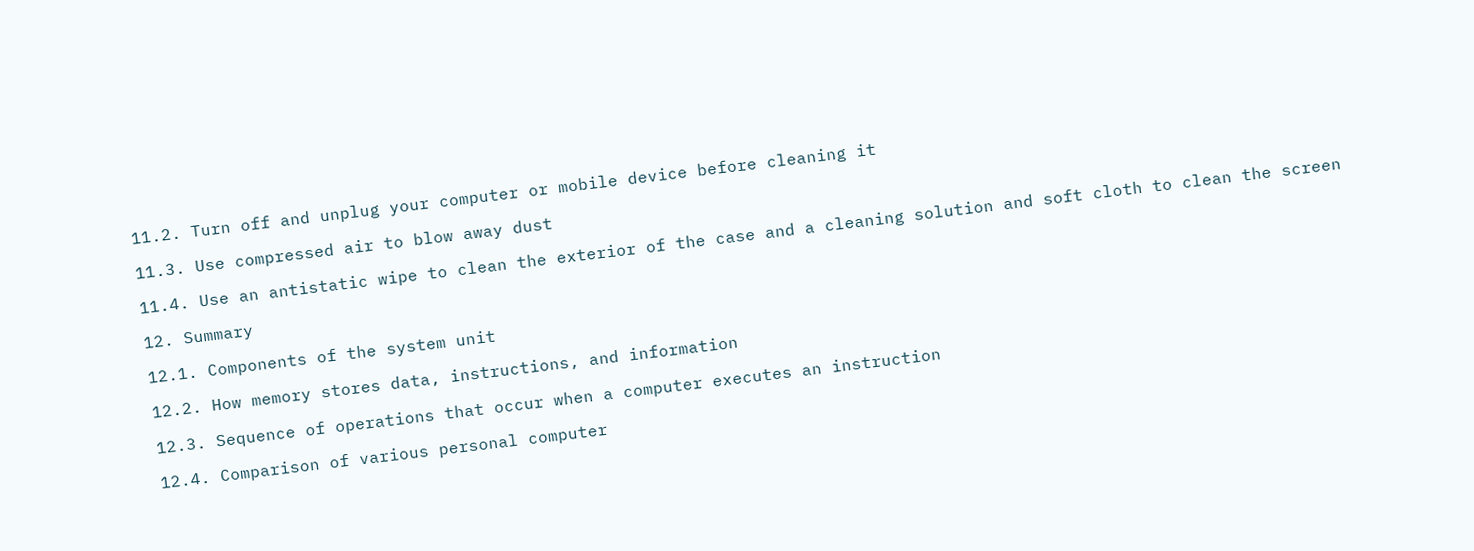11.2. Turn off and unplug your computer or mobile device before cleaning it

11.3. Use compressed air to blow away dust

11.4. Use an antistatic wipe to clean the exterior of the case and a cleaning solution and soft cloth to clean the screen

12. Summary

12.1. Components of the system unit

12.2. How memory stores data, instructions, and information

12.3. Sequence of operations that occur when a computer executes an instruction

12.4. Comparison of various personal computer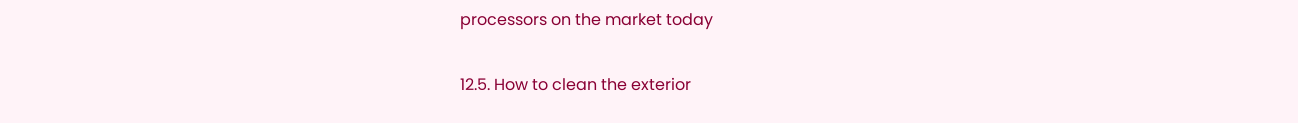processors on the market today

12.5. How to clean the exterior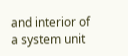and interior of a system unit